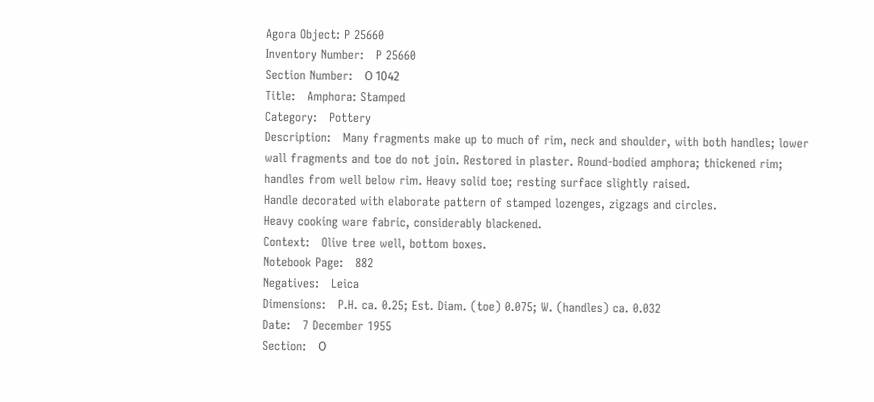Agora Object: P 25660
Inventory Number:   P 25660
Section Number:   Ο 1042
Title:   Amphora: Stamped
Category:   Pottery
Description:   Many fragments make up to much of rim, neck and shoulder, with both handles; lower wall fragments and toe do not join. Restored in plaster. Round-bodied amphora; thickened rim; handles from well below rim. Heavy solid toe; resting surface slightly raised.
Handle decorated with elaborate pattern of stamped lozenges, zigzags and circles.
Heavy cooking ware fabric, considerably blackened.
Context:   Olive tree well, bottom boxes.
Notebook Page:   882
Negatives:   Leica
Dimensions:   P.H. ca. 0.25; Est. Diam. (toe) 0.075; W. (handles) ca. 0.032
Date:   7 December 1955
Section:   Ο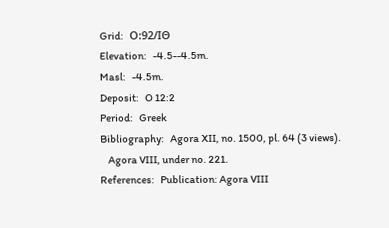Grid:   Ο:92/ΙΘ
Elevation:   -4.5--4.5m.
Masl:   -4.5m.
Deposit:   O 12:2
Period:   Greek
Bibliography:   Agora XII, no. 1500, pl. 64 (3 views).
    Agora VIII, under no. 221.
References:   Publication: Agora VIII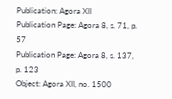Publication: Agora XII
Publication Page: Agora 8, s. 71, p. 57
Publication Page: Agora 8, s. 137, p. 123
Object: Agora XII, no. 1500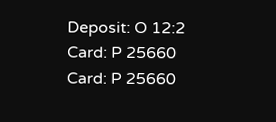Deposit: O 12:2
Card: P 25660
Card: P 25660